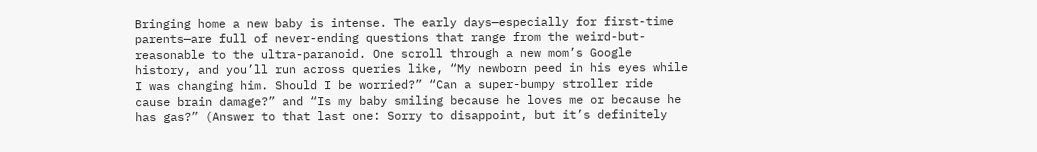Bringing home a new baby is intense. The early days—especially for first-time parents—are full of never-ending questions that range from the weird-but-reasonable to the ultra-paranoid. One scroll through a new mom’s Google history, and you’ll run across queries like, “My newborn peed in his eyes while I was changing him. Should I be worried?” “Can a super-bumpy stroller ride cause brain damage?” and “Is my baby smiling because he loves me or because he has gas?” (Answer to that last one: Sorry to disappoint, but it’s definitely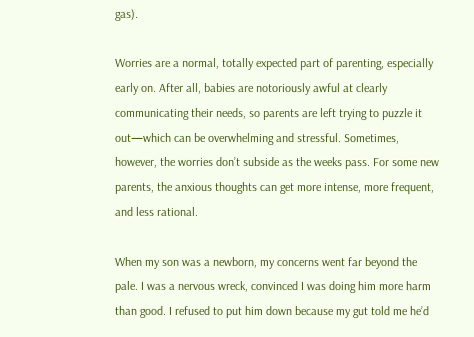gas).

Worries are a normal, totally expected part of parenting, especially early on. After all, babies are notoriously awful at clearly communicating their needs, so parents are left trying to puzzle it out—which can be overwhelming and stressful. Sometimes, however, the worries don’t subside as the weeks pass. For some new parents, the anxious thoughts can get more intense, more frequent, and less rational.

When my son was a newborn, my concerns went far beyond the pale. I was a nervous wreck, convinced I was doing him more harm than good. I refused to put him down because my gut told me he’d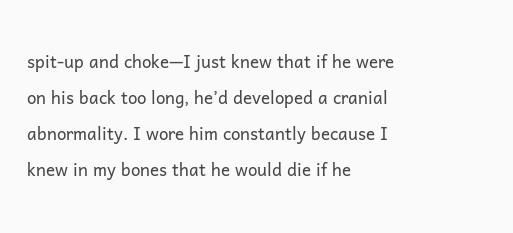spit-up and choke—I just knew that if he were on his back too long, he’d developed a cranial abnormality. I wore him constantly because I knew in my bones that he would die if he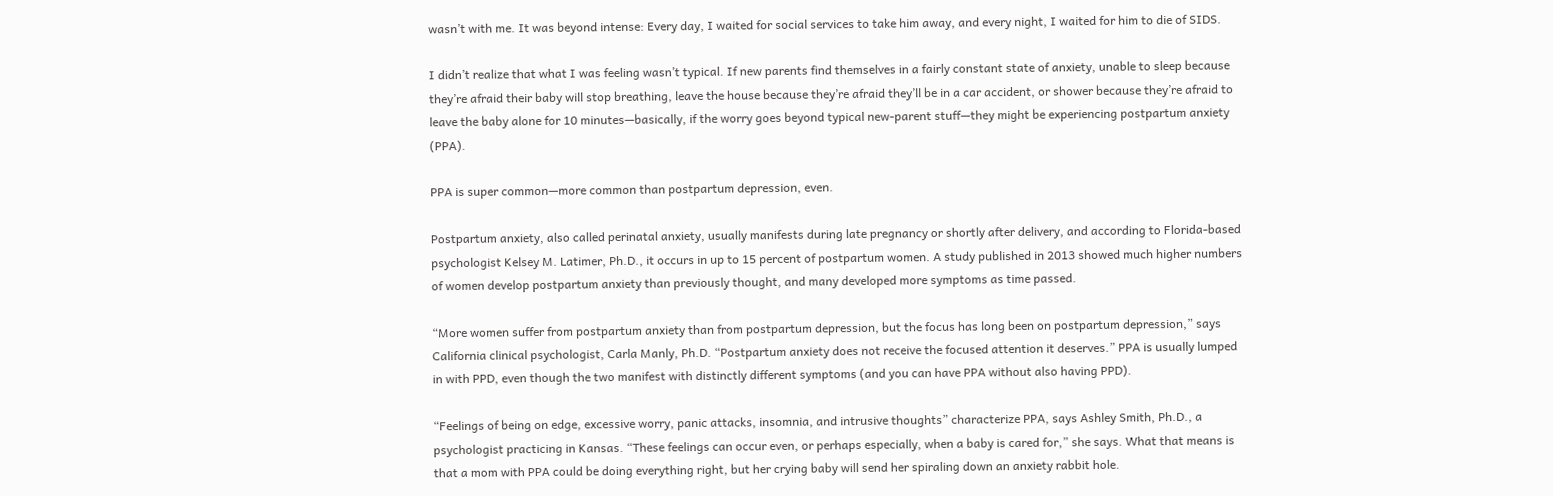wasn’t with me. It was beyond intense: Every day, I waited for social services to take him away, and every night, I waited for him to die of SIDS.

I didn’t realize that what I was feeling wasn’t typical. If new parents find themselves in a fairly constant state of anxiety, unable to sleep because they’re afraid their baby will stop breathing, leave the house because they’re afraid they’ll be in a car accident, or shower because they’re afraid to leave the baby alone for 10 minutes—basically, if the worry goes beyond typical new-parent stuff—they might be experiencing postpartum anxiety (PPA).

PPA is super common—more common than postpartum depression, even.

Postpartum anxiety, also called perinatal anxiety, usually manifests during late pregnancy or shortly after delivery, and according to Florida-based psychologist Kelsey M. Latimer, Ph.D., it occurs in up to 15 percent of postpartum women. A study published in 2013 showed much higher numbers of women develop postpartum anxiety than previously thought, and many developed more symptoms as time passed.

“More women suffer from postpartum anxiety than from postpartum depression, but the focus has long been on postpartum depression,” says California clinical psychologist, Carla Manly, Ph.D. “Postpartum anxiety does not receive the focused attention it deserves.” PPA is usually lumped in with PPD, even though the two manifest with distinctly different symptoms (and you can have PPA without also having PPD).

“Feelings of being on edge, excessive worry, panic attacks, insomnia, and intrusive thoughts” characterize PPA, says Ashley Smith, Ph.D., a psychologist practicing in Kansas. “These feelings can occur even, or perhaps especially, when a baby is cared for,” she says. What that means is that a mom with PPA could be doing everything right, but her crying baby will send her spiraling down an anxiety rabbit hole.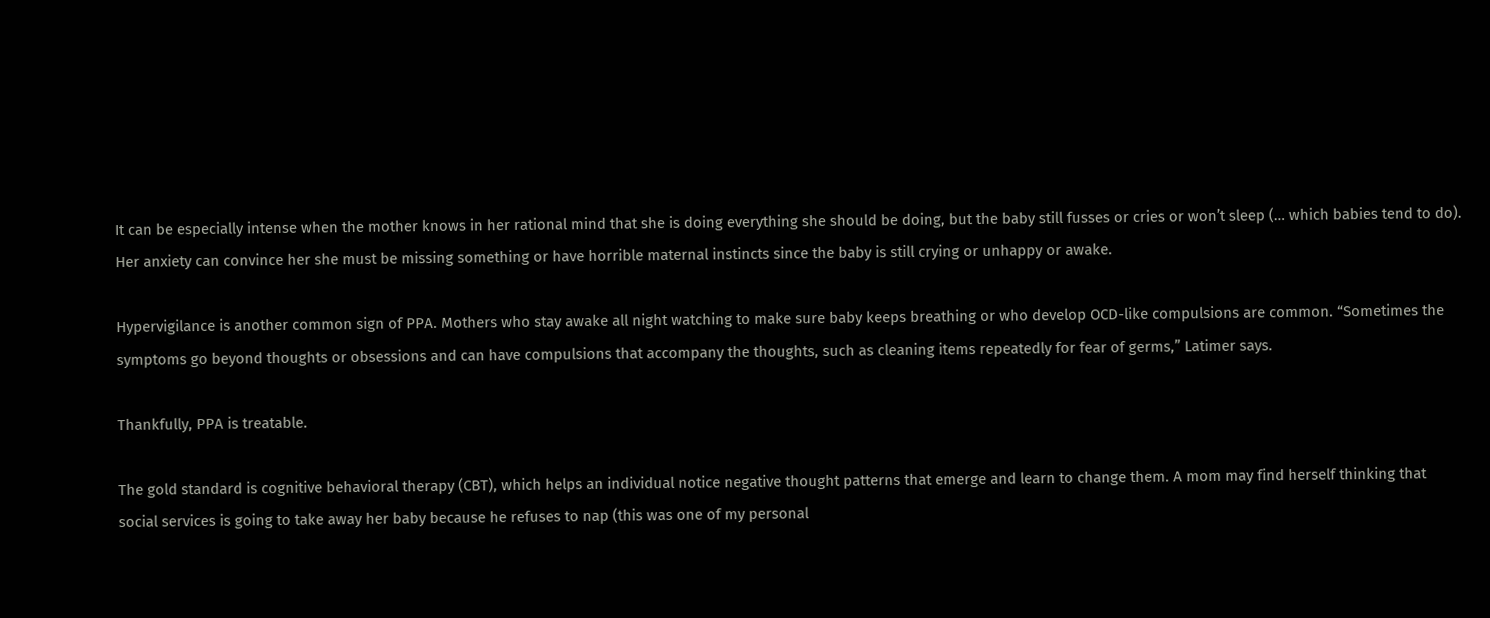It can be especially intense when the mother knows in her rational mind that she is doing everything she should be doing, but the baby still fusses or cries or won’t sleep (… which babies tend to do). Her anxiety can convince her she must be missing something or have horrible maternal instincts since the baby is still crying or unhappy or awake.

Hypervigilance is another common sign of PPA. Mothers who stay awake all night watching to make sure baby keeps breathing or who develop OCD-like compulsions are common. “Sometimes the symptoms go beyond thoughts or obsessions and can have compulsions that accompany the thoughts, such as cleaning items repeatedly for fear of germs,” Latimer says.

Thankfully, PPA is treatable.

The gold standard is cognitive behavioral therapy (CBT), which helps an individual notice negative thought patterns that emerge and learn to change them. A mom may find herself thinking that social services is going to take away her baby because he refuses to nap (this was one of my personal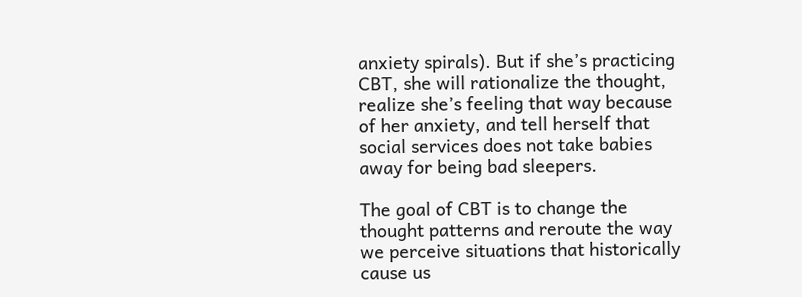anxiety spirals). But if she’s practicing CBT, she will rationalize the thought, realize she’s feeling that way because of her anxiety, and tell herself that social services does not take babies away for being bad sleepers.

The goal of CBT is to change the thought patterns and reroute the way we perceive situations that historically cause us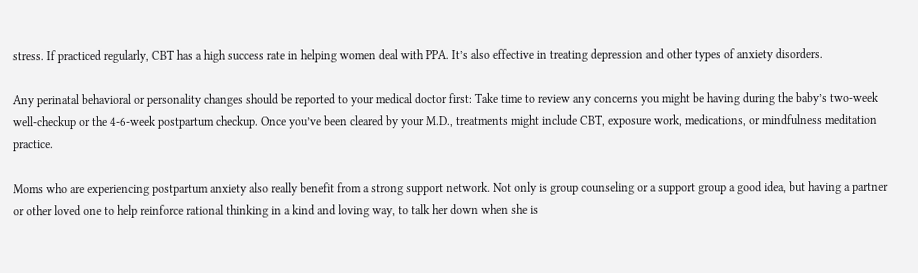stress. If practiced regularly, CBT has a high success rate in helping women deal with PPA. It’s also effective in treating depression and other types of anxiety disorders.

Any perinatal behavioral or personality changes should be reported to your medical doctor first: Take time to review any concerns you might be having during the baby’s two-week well-checkup or the 4-6-week postpartum checkup. Once you’ve been cleared by your M.D., treatments might include CBT, exposure work, medications, or mindfulness meditation practice.

Moms who are experiencing postpartum anxiety also really benefit from a strong support network. Not only is group counseling or a support group a good idea, but having a partner or other loved one to help reinforce rational thinking in a kind and loving way, to talk her down when she is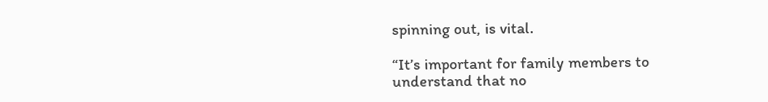spinning out, is vital.

“It’s important for family members to understand that no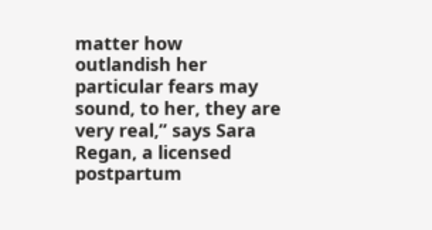matter how outlandish her particular fears may sound, to her, they are very real,” says Sara Regan, a licensed postpartum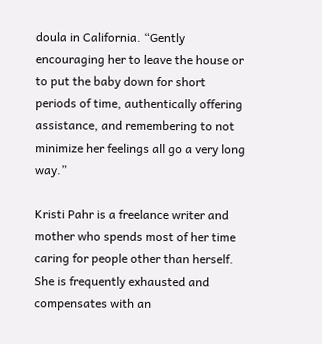doula in California. “Gently encouraging her to leave the house or to put the baby down for short periods of time, authentically offering assistance, and remembering to not minimize her feelings all go a very long way.”

Kristi Pahr is a freelance writer and mother who spends most of her time caring for people other than herself. She is frequently exhausted and compensates with an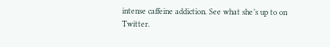intense caffeine addiction. See what she’s up to on Twitter.